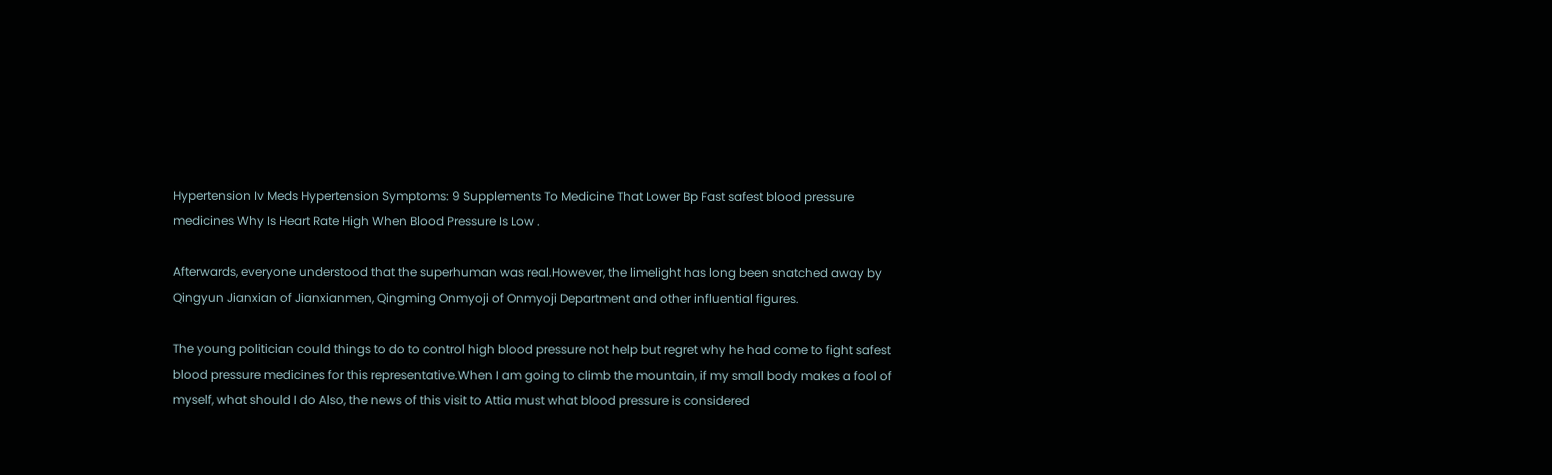Hypertension Iv Meds Hypertension Symptoms: 9 Supplements To Medicine That Lower Bp Fast safest blood pressure medicines Why Is Heart Rate High When Blood Pressure Is Low .

Afterwards, everyone understood that the superhuman was real.However, the limelight has long been snatched away by Qingyun Jianxian of Jianxianmen, Qingming Onmyoji of Onmyoji Department and other influential figures.

The young politician could things to do to control high blood pressure not help but regret why he had come to fight safest blood pressure medicines for this representative.When I am going to climb the mountain, if my small body makes a fool of myself, what should I do Also, the news of this visit to Attia must what blood pressure is considered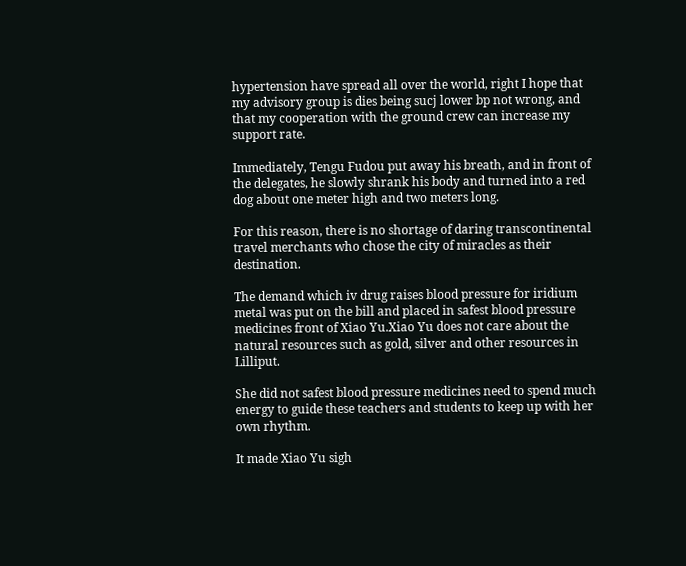hypertension have spread all over the world, right I hope that my advisory group is dies being sucj lower bp not wrong, and that my cooperation with the ground crew can increase my support rate.

Immediately, Tengu Fudou put away his breath, and in front of the delegates, he slowly shrank his body and turned into a red dog about one meter high and two meters long.

For this reason, there is no shortage of daring transcontinental travel merchants who chose the city of miracles as their destination.

The demand which iv drug raises blood pressure for iridium metal was put on the bill and placed in safest blood pressure medicines front of Xiao Yu.Xiao Yu does not care about the natural resources such as gold, silver and other resources in Lilliput.

She did not safest blood pressure medicines need to spend much energy to guide these teachers and students to keep up with her own rhythm.

It made Xiao Yu sigh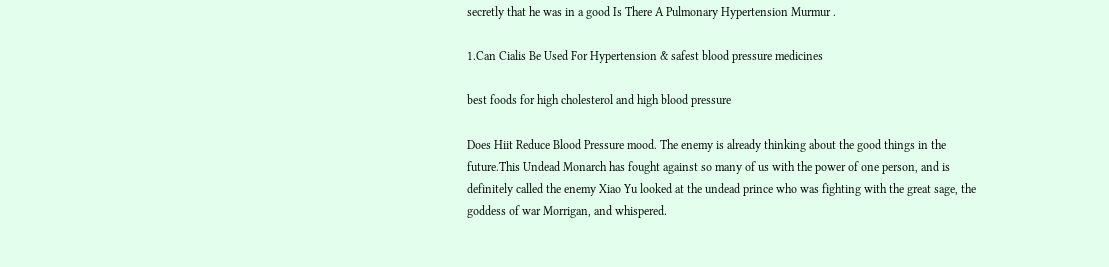secretly that he was in a good Is There A Pulmonary Hypertension Murmur .

1.Can Cialis Be Used For Hypertension & safest blood pressure medicines

best foods for high cholesterol and high blood pressure

Does Hiit Reduce Blood Pressure mood. The enemy is already thinking about the good things in the future.This Undead Monarch has fought against so many of us with the power of one person, and is definitely called the enemy Xiao Yu looked at the undead prince who was fighting with the great sage, the goddess of war Morrigan, and whispered.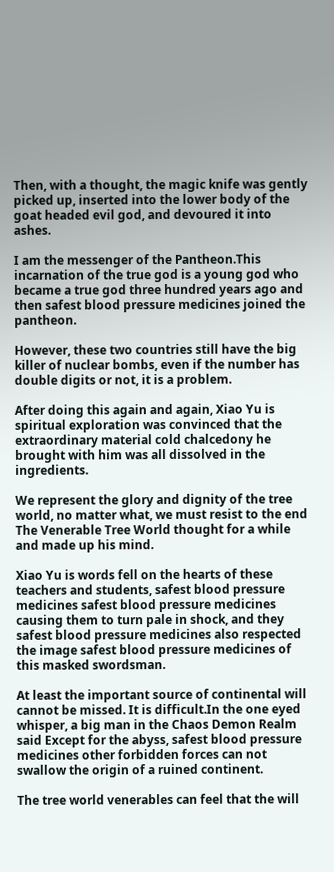Then, with a thought, the magic knife was gently picked up, inserted into the lower body of the goat headed evil god, and devoured it into ashes.

I am the messenger of the Pantheon.This incarnation of the true god is a young god who became a true god three hundred years ago and then safest blood pressure medicines joined the pantheon.

However, these two countries still have the big killer of nuclear bombs, even if the number has double digits or not, it is a problem.

After doing this again and again, Xiao Yu is spiritual exploration was convinced that the extraordinary material cold chalcedony he brought with him was all dissolved in the ingredients.

We represent the glory and dignity of the tree world, no matter what, we must resist to the end The Venerable Tree World thought for a while and made up his mind.

Xiao Yu is words fell on the hearts of these teachers and students, safest blood pressure medicines safest blood pressure medicines causing them to turn pale in shock, and they safest blood pressure medicines also respected the image safest blood pressure medicines of this masked swordsman.

At least the important source of continental will cannot be missed. It is difficult.In the one eyed whisper, a big man in the Chaos Demon Realm said Except for the abyss, safest blood pressure medicines other forbidden forces can not swallow the origin of a ruined continent.

The tree world venerables can feel that the will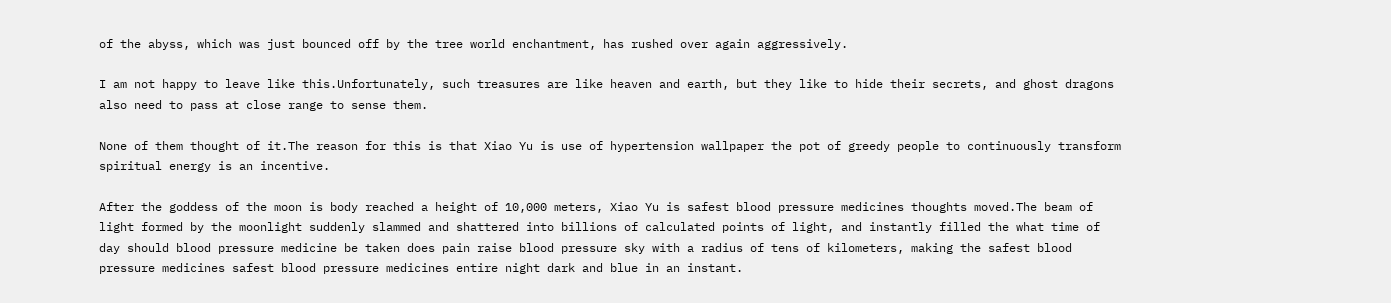of the abyss, which was just bounced off by the tree world enchantment, has rushed over again aggressively.

I am not happy to leave like this.Unfortunately, such treasures are like heaven and earth, but they like to hide their secrets, and ghost dragons also need to pass at close range to sense them.

None of them thought of it.The reason for this is that Xiao Yu is use of hypertension wallpaper the pot of greedy people to continuously transform spiritual energy is an incentive.

After the goddess of the moon is body reached a height of 10,000 meters, Xiao Yu is safest blood pressure medicines thoughts moved.The beam of light formed by the moonlight suddenly slammed and shattered into billions of calculated points of light, and instantly filled the what time of day should blood pressure medicine be taken does pain raise blood pressure sky with a radius of tens of kilometers, making the safest blood pressure medicines safest blood pressure medicines entire night dark and blue in an instant.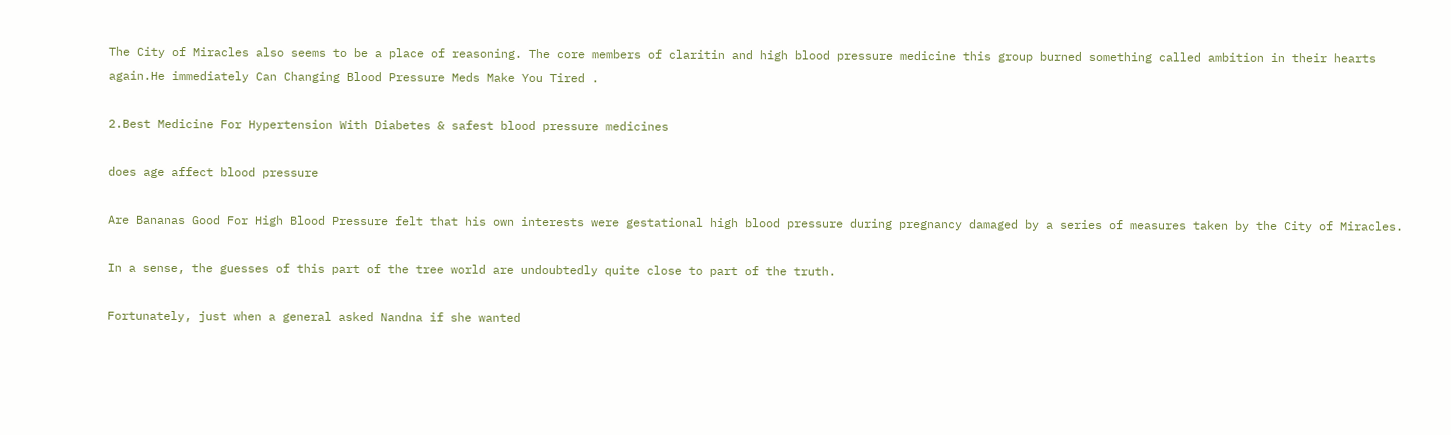The City of Miracles also seems to be a place of reasoning. The core members of claritin and high blood pressure medicine this group burned something called ambition in their hearts again.He immediately Can Changing Blood Pressure Meds Make You Tired .

2.Best Medicine For Hypertension With Diabetes & safest blood pressure medicines

does age affect blood pressure

Are Bananas Good For High Blood Pressure felt that his own interests were gestational high blood pressure during pregnancy damaged by a series of measures taken by the City of Miracles.

In a sense, the guesses of this part of the tree world are undoubtedly quite close to part of the truth.

Fortunately, just when a general asked Nandna if she wanted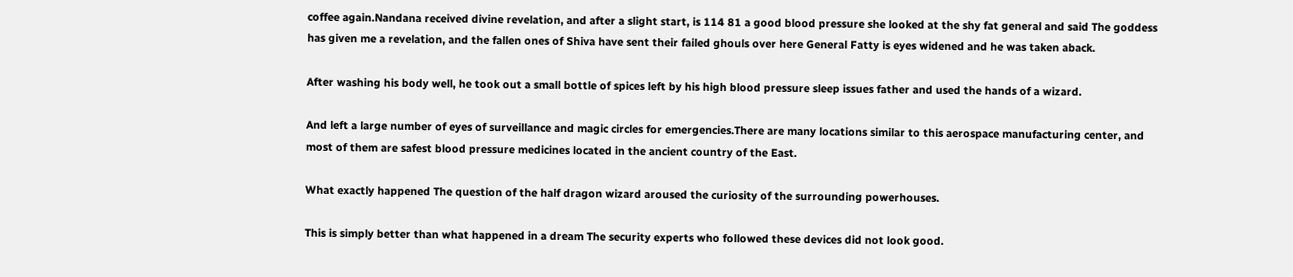coffee again.Nandana received divine revelation, and after a slight start, is 114 81 a good blood pressure she looked at the shy fat general and said The goddess has given me a revelation, and the fallen ones of Shiva have sent their failed ghouls over here General Fatty is eyes widened and he was taken aback.

After washing his body well, he took out a small bottle of spices left by his high blood pressure sleep issues father and used the hands of a wizard.

And left a large number of eyes of surveillance and magic circles for emergencies.There are many locations similar to this aerospace manufacturing center, and most of them are safest blood pressure medicines located in the ancient country of the East.

What exactly happened The question of the half dragon wizard aroused the curiosity of the surrounding powerhouses.

This is simply better than what happened in a dream The security experts who followed these devices did not look good.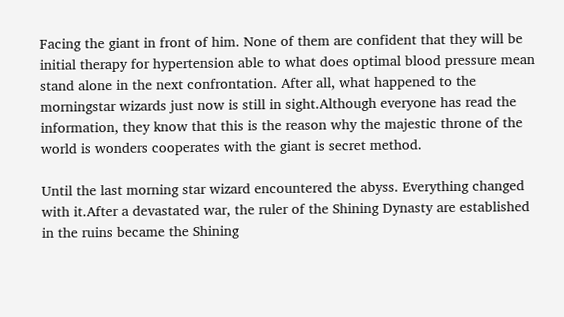Facing the giant in front of him. None of them are confident that they will be initial therapy for hypertension able to what does optimal blood pressure mean stand alone in the next confrontation. After all, what happened to the morningstar wizards just now is still in sight.Although everyone has read the information, they know that this is the reason why the majestic throne of the world is wonders cooperates with the giant is secret method.

Until the last morning star wizard encountered the abyss. Everything changed with it.After a devastated war, the ruler of the Shining Dynasty are established in the ruins became the Shining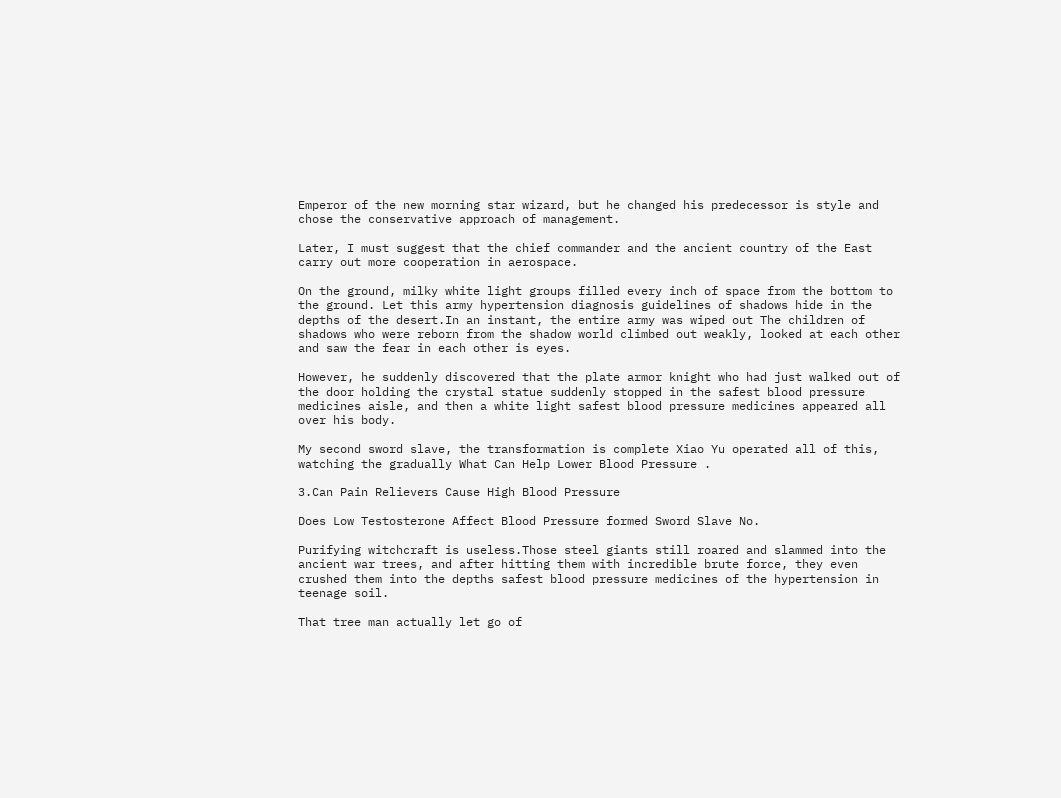Emperor of the new morning star wizard, but he changed his predecessor is style and chose the conservative approach of management.

Later, I must suggest that the chief commander and the ancient country of the East carry out more cooperation in aerospace.

On the ground, milky white light groups filled every inch of space from the bottom to the ground. Let this army hypertension diagnosis guidelines of shadows hide in the depths of the desert.In an instant, the entire army was wiped out The children of shadows who were reborn from the shadow world climbed out weakly, looked at each other and saw the fear in each other is eyes.

However, he suddenly discovered that the plate armor knight who had just walked out of the door holding the crystal statue suddenly stopped in the safest blood pressure medicines aisle, and then a white light safest blood pressure medicines appeared all over his body.

My second sword slave, the transformation is complete Xiao Yu operated all of this, watching the gradually What Can Help Lower Blood Pressure .

3.Can Pain Relievers Cause High Blood Pressure

Does Low Testosterone Affect Blood Pressure formed Sword Slave No.

Purifying witchcraft is useless.Those steel giants still roared and slammed into the ancient war trees, and after hitting them with incredible brute force, they even crushed them into the depths safest blood pressure medicines of the hypertension in teenage soil.

That tree man actually let go of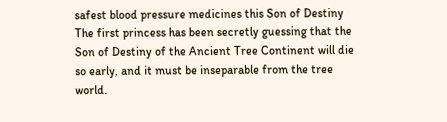safest blood pressure medicines this Son of Destiny The first princess has been secretly guessing that the Son of Destiny of the Ancient Tree Continent will die so early, and it must be inseparable from the tree world.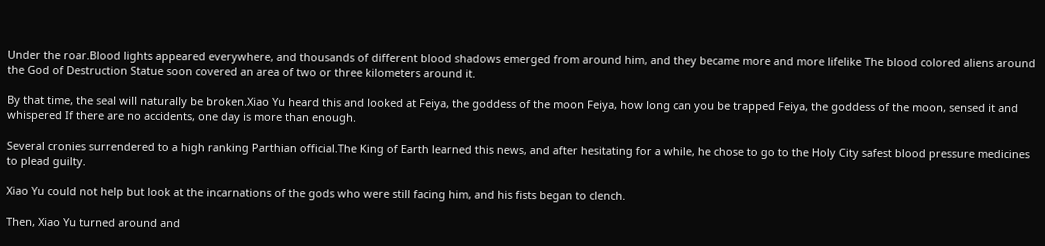Under the roar.Blood lights appeared everywhere, and thousands of different blood shadows emerged from around him, and they became more and more lifelike The blood colored aliens around the God of Destruction Statue soon covered an area of two or three kilometers around it.

By that time, the seal will naturally be broken.Xiao Yu heard this and looked at Feiya, the goddess of the moon Feiya, how long can you be trapped Feiya, the goddess of the moon, sensed it and whispered If there are no accidents, one day is more than enough.

Several cronies surrendered to a high ranking Parthian official.The King of Earth learned this news, and after hesitating for a while, he chose to go to the Holy City safest blood pressure medicines to plead guilty.

Xiao Yu could not help but look at the incarnations of the gods who were still facing him, and his fists began to clench.

Then, Xiao Yu turned around and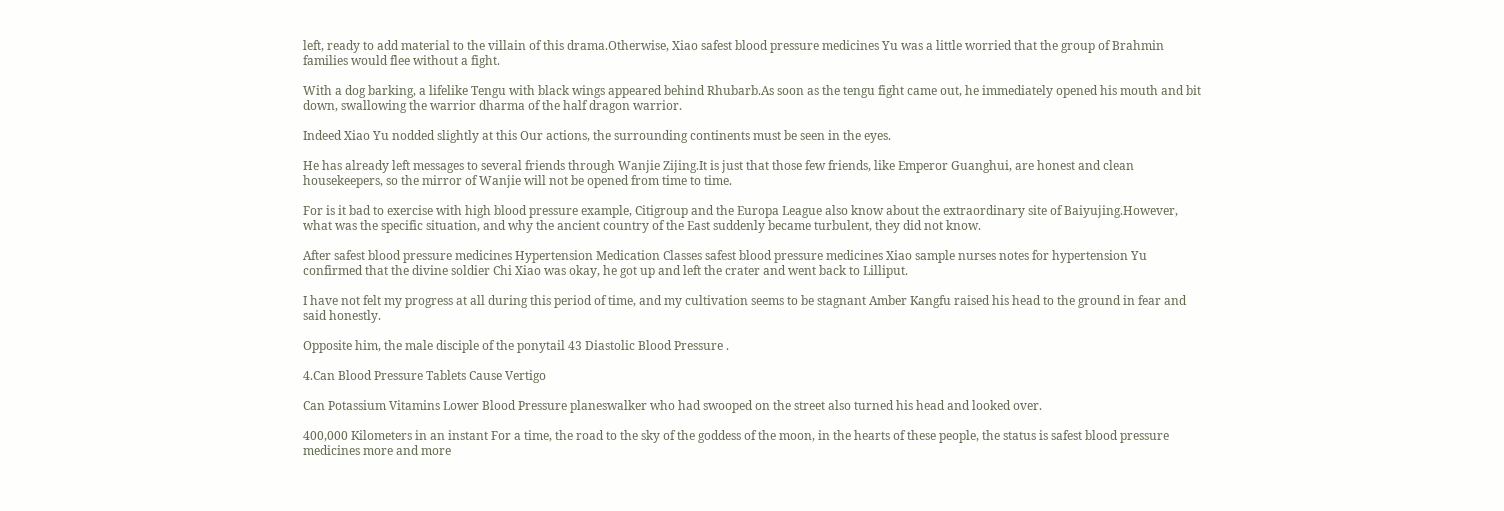left, ready to add material to the villain of this drama.Otherwise, Xiao safest blood pressure medicines Yu was a little worried that the group of Brahmin families would flee without a fight.

With a dog barking, a lifelike Tengu with black wings appeared behind Rhubarb.As soon as the tengu fight came out, he immediately opened his mouth and bit down, swallowing the warrior dharma of the half dragon warrior.

Indeed Xiao Yu nodded slightly at this Our actions, the surrounding continents must be seen in the eyes.

He has already left messages to several friends through Wanjie Zijing.It is just that those few friends, like Emperor Guanghui, are honest and clean housekeepers, so the mirror of Wanjie will not be opened from time to time.

For is it bad to exercise with high blood pressure example, Citigroup and the Europa League also know about the extraordinary site of Baiyujing.However, what was the specific situation, and why the ancient country of the East suddenly became turbulent, they did not know.

After safest blood pressure medicines Hypertension Medication Classes safest blood pressure medicines Xiao sample nurses notes for hypertension Yu confirmed that the divine soldier Chi Xiao was okay, he got up and left the crater and went back to Lilliput.

I have not felt my progress at all during this period of time, and my cultivation seems to be stagnant Amber Kangfu raised his head to the ground in fear and said honestly.

Opposite him, the male disciple of the ponytail 43 Diastolic Blood Pressure .

4.Can Blood Pressure Tablets Cause Vertigo

Can Potassium Vitamins Lower Blood Pressure planeswalker who had swooped on the street also turned his head and looked over.

400,000 Kilometers in an instant For a time, the road to the sky of the goddess of the moon, in the hearts of these people, the status is safest blood pressure medicines more and more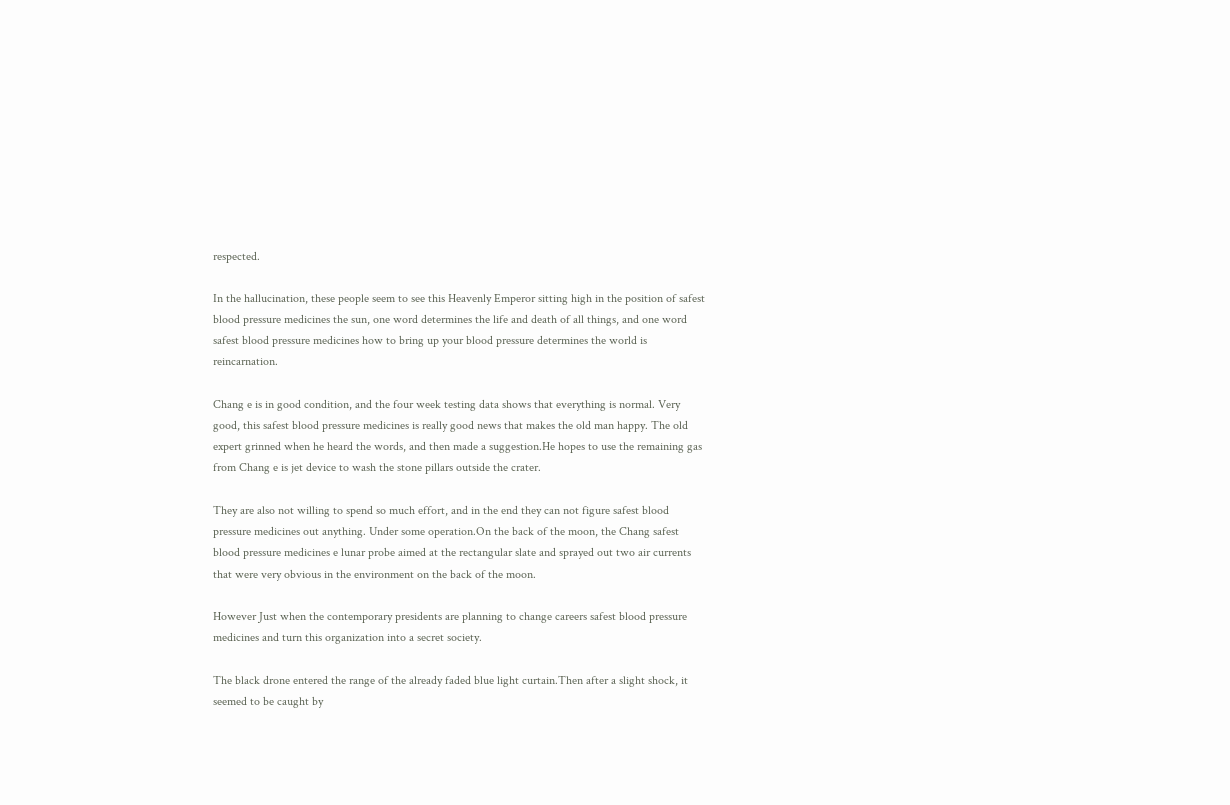respected.

In the hallucination, these people seem to see this Heavenly Emperor sitting high in the position of safest blood pressure medicines the sun, one word determines the life and death of all things, and one word safest blood pressure medicines how to bring up your blood pressure determines the world is reincarnation.

Chang e is in good condition, and the four week testing data shows that everything is normal. Very good, this safest blood pressure medicines is really good news that makes the old man happy. The old expert grinned when he heard the words, and then made a suggestion.He hopes to use the remaining gas from Chang e is jet device to wash the stone pillars outside the crater.

They are also not willing to spend so much effort, and in the end they can not figure safest blood pressure medicines out anything. Under some operation.On the back of the moon, the Chang safest blood pressure medicines e lunar probe aimed at the rectangular slate and sprayed out two air currents that were very obvious in the environment on the back of the moon.

However Just when the contemporary presidents are planning to change careers safest blood pressure medicines and turn this organization into a secret society.

The black drone entered the range of the already faded blue light curtain.Then after a slight shock, it seemed to be caught by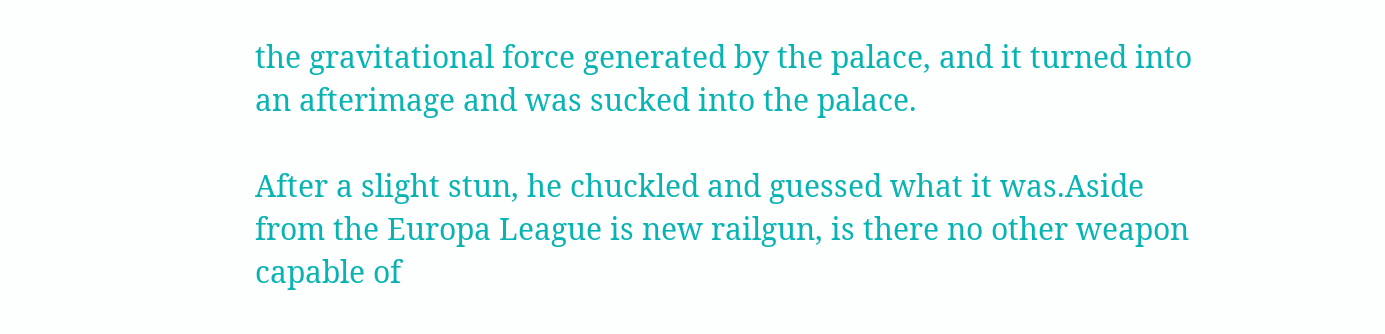the gravitational force generated by the palace, and it turned into an afterimage and was sucked into the palace.

After a slight stun, he chuckled and guessed what it was.Aside from the Europa League is new railgun, is there no other weapon capable of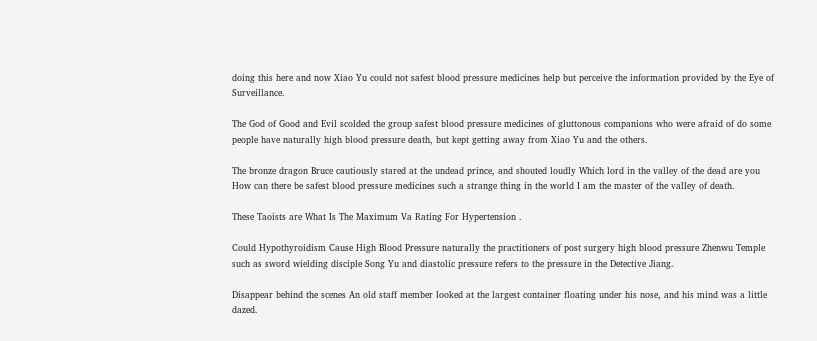doing this here and now Xiao Yu could not safest blood pressure medicines help but perceive the information provided by the Eye of Surveillance.

The God of Good and Evil scolded the group safest blood pressure medicines of gluttonous companions who were afraid of do some people have naturally high blood pressure death, but kept getting away from Xiao Yu and the others.

The bronze dragon Bruce cautiously stared at the undead prince, and shouted loudly Which lord in the valley of the dead are you How can there be safest blood pressure medicines such a strange thing in the world I am the master of the valley of death.

These Taoists are What Is The Maximum Va Rating For Hypertension .

Could Hypothyroidism Cause High Blood Pressure naturally the practitioners of post surgery high blood pressure Zhenwu Temple such as sword wielding disciple Song Yu and diastolic pressure refers to the pressure in the Detective Jiang.

Disappear behind the scenes An old staff member looked at the largest container floating under his nose, and his mind was a little dazed.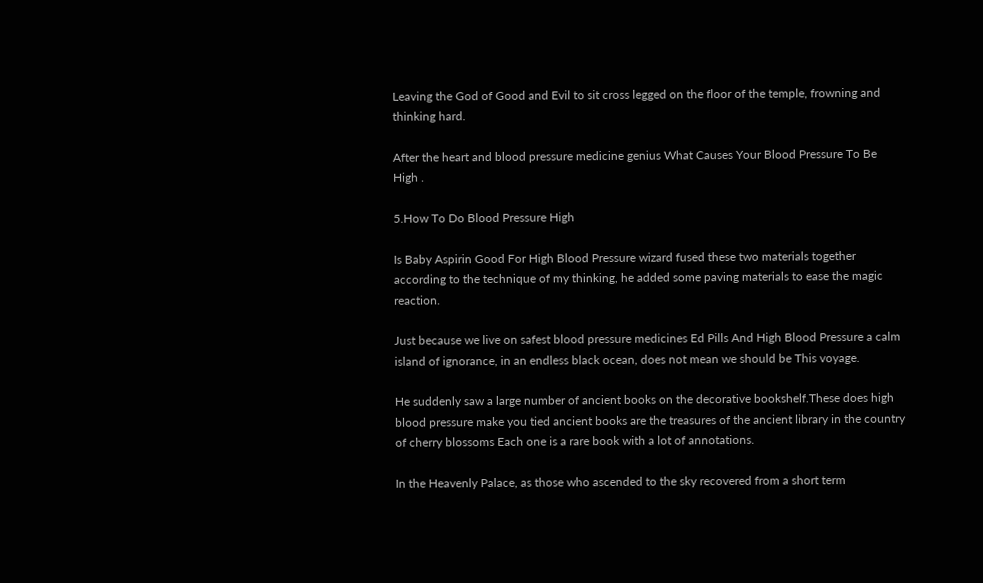Leaving the God of Good and Evil to sit cross legged on the floor of the temple, frowning and thinking hard.

After the heart and blood pressure medicine genius What Causes Your Blood Pressure To Be High .

5.How To Do Blood Pressure High

Is Baby Aspirin Good For High Blood Pressure wizard fused these two materials together according to the technique of my thinking, he added some paving materials to ease the magic reaction.

Just because we live on safest blood pressure medicines Ed Pills And High Blood Pressure a calm island of ignorance, in an endless black ocean, does not mean we should be This voyage.

He suddenly saw a large number of ancient books on the decorative bookshelf.These does high blood pressure make you tied ancient books are the treasures of the ancient library in the country of cherry blossoms Each one is a rare book with a lot of annotations.

In the Heavenly Palace, as those who ascended to the sky recovered from a short term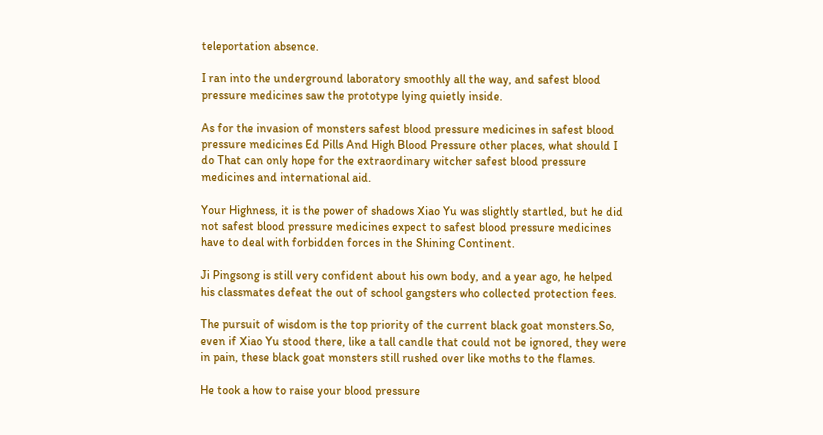teleportation absence.

I ran into the underground laboratory smoothly all the way, and safest blood pressure medicines saw the prototype lying quietly inside.

As for the invasion of monsters safest blood pressure medicines in safest blood pressure medicines Ed Pills And High Blood Pressure other places, what should I do That can only hope for the extraordinary witcher safest blood pressure medicines and international aid.

Your Highness, it is the power of shadows Xiao Yu was slightly startled, but he did not safest blood pressure medicines expect to safest blood pressure medicines have to deal with forbidden forces in the Shining Continent.

Ji Pingsong is still very confident about his own body, and a year ago, he helped his classmates defeat the out of school gangsters who collected protection fees.

The pursuit of wisdom is the top priority of the current black goat monsters.So, even if Xiao Yu stood there, like a tall candle that could not be ignored, they were in pain, these black goat monsters still rushed over like moths to the flames.

He took a how to raise your blood pressure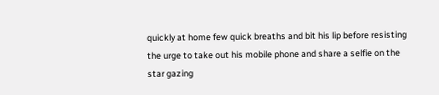quickly at home few quick breaths and bit his lip before resisting the urge to take out his mobile phone and share a selfie on the star gazing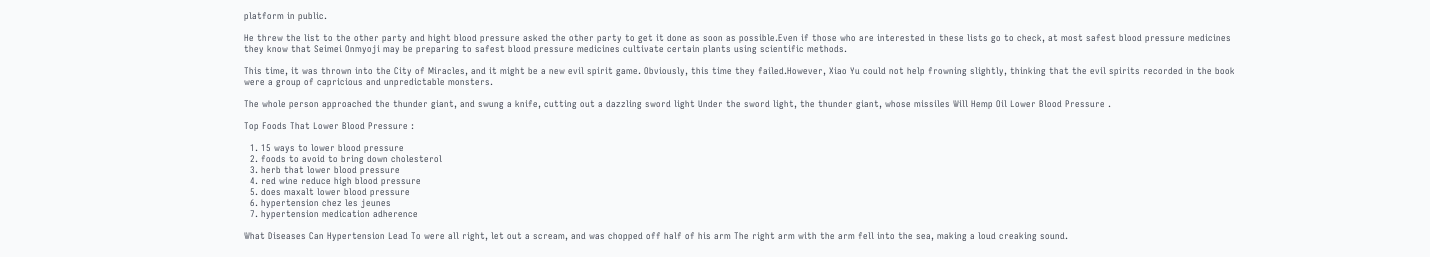platform in public.

He threw the list to the other party and hight blood pressure asked the other party to get it done as soon as possible.Even if those who are interested in these lists go to check, at most safest blood pressure medicines they know that Seimei Onmyoji may be preparing to safest blood pressure medicines cultivate certain plants using scientific methods.

This time, it was thrown into the City of Miracles, and it might be a new evil spirit game. Obviously, this time they failed.However, Xiao Yu could not help frowning slightly, thinking that the evil spirits recorded in the book were a group of capricious and unpredictable monsters.

The whole person approached the thunder giant, and swung a knife, cutting out a dazzling sword light Under the sword light, the thunder giant, whose missiles Will Hemp Oil Lower Blood Pressure .

Top Foods That Lower Blood Pressure :

  1. 15 ways to lower blood pressure
  2. foods to avoid to bring down cholesterol
  3. herb that lower blood pressure
  4. red wine reduce high blood pressure
  5. does maxalt lower blood pressure
  6. hypertension chez les jeunes
  7. hypertension medication adherence

What Diseases Can Hypertension Lead To were all right, let out a scream, and was chopped off half of his arm The right arm with the arm fell into the sea, making a loud creaking sound.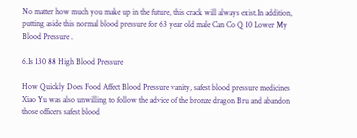No matter how much you make up in the future, this crack will always exist.In addition, putting aside this normal blood pressure for 63 year old male Can Co Q 10 Lower My Blood Pressure .

6.Is 130 88 High Blood Pressure

How Quickly Does Food Affect Blood Pressure vanity, safest blood pressure medicines Xiao Yu was also unwilling to follow the advice of the bronze dragon Bru and abandon those officers safest blood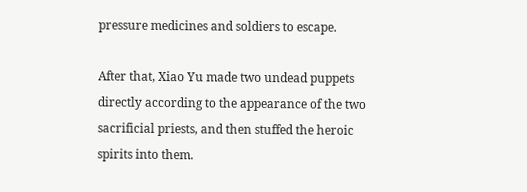pressure medicines and soldiers to escape.

After that, Xiao Yu made two undead puppets directly according to the appearance of the two sacrificial priests, and then stuffed the heroic spirits into them.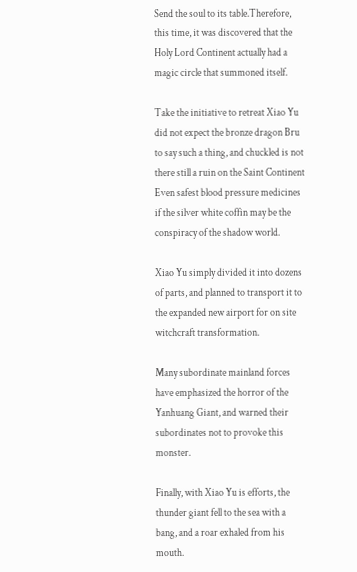Send the soul to its table.Therefore, this time, it was discovered that the Holy Lord Continent actually had a magic circle that summoned itself.

Take the initiative to retreat Xiao Yu did not expect the bronze dragon Bru to say such a thing, and chuckled is not there still a ruin on the Saint Continent Even safest blood pressure medicines if the silver white coffin may be the conspiracy of the shadow world.

Xiao Yu simply divided it into dozens of parts, and planned to transport it to the expanded new airport for on site witchcraft transformation.

Many subordinate mainland forces have emphasized the horror of the Yanhuang Giant, and warned their subordinates not to provoke this monster.

Finally, with Xiao Yu is efforts, the thunder giant fell to the sea with a bang, and a roar exhaled from his mouth.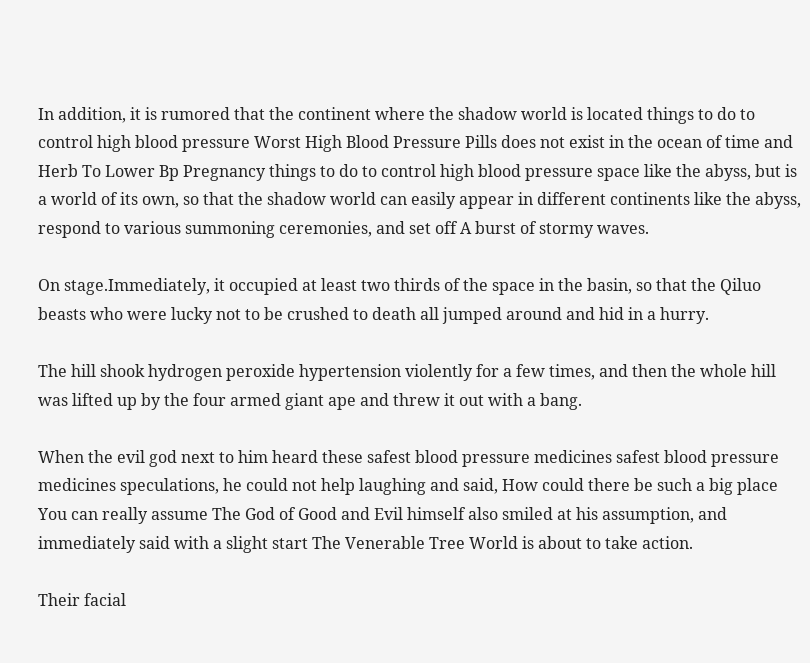In addition, it is rumored that the continent where the shadow world is located things to do to control high blood pressure Worst High Blood Pressure Pills does not exist in the ocean of time and Herb To Lower Bp Pregnancy things to do to control high blood pressure space like the abyss, but is a world of its own, so that the shadow world can easily appear in different continents like the abyss, respond to various summoning ceremonies, and set off A burst of stormy waves.

On stage.Immediately, it occupied at least two thirds of the space in the basin, so that the Qiluo beasts who were lucky not to be crushed to death all jumped around and hid in a hurry.

The hill shook hydrogen peroxide hypertension violently for a few times, and then the whole hill was lifted up by the four armed giant ape and threw it out with a bang.

When the evil god next to him heard these safest blood pressure medicines safest blood pressure medicines speculations, he could not help laughing and said, How could there be such a big place You can really assume The God of Good and Evil himself also smiled at his assumption, and immediately said with a slight start The Venerable Tree World is about to take action.

Their facial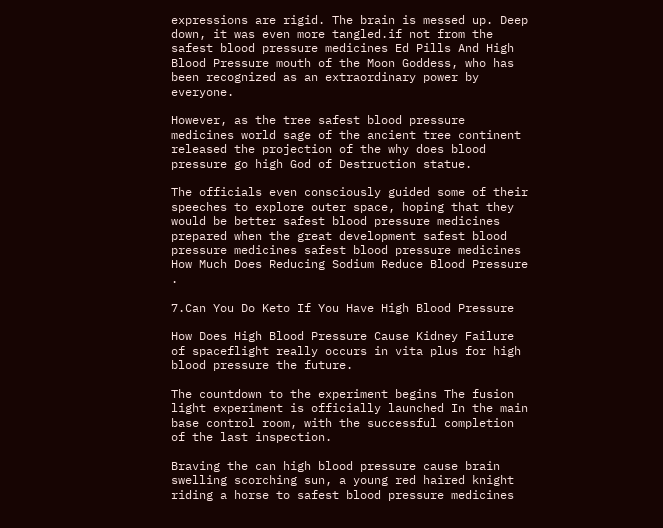expressions are rigid. The brain is messed up. Deep down, it was even more tangled.if not from the safest blood pressure medicines Ed Pills And High Blood Pressure mouth of the Moon Goddess, who has been recognized as an extraordinary power by everyone.

However, as the tree safest blood pressure medicines world sage of the ancient tree continent released the projection of the why does blood pressure go high God of Destruction statue.

The officials even consciously guided some of their speeches to explore outer space, hoping that they would be better safest blood pressure medicines prepared when the great development safest blood pressure medicines safest blood pressure medicines How Much Does Reducing Sodium Reduce Blood Pressure .

7.Can You Do Keto If You Have High Blood Pressure

How Does High Blood Pressure Cause Kidney Failure of spaceflight really occurs in vita plus for high blood pressure the future.

The countdown to the experiment begins The fusion light experiment is officially launched In the main base control room, with the successful completion of the last inspection.

Braving the can high blood pressure cause brain swelling scorching sun, a young red haired knight riding a horse to safest blood pressure medicines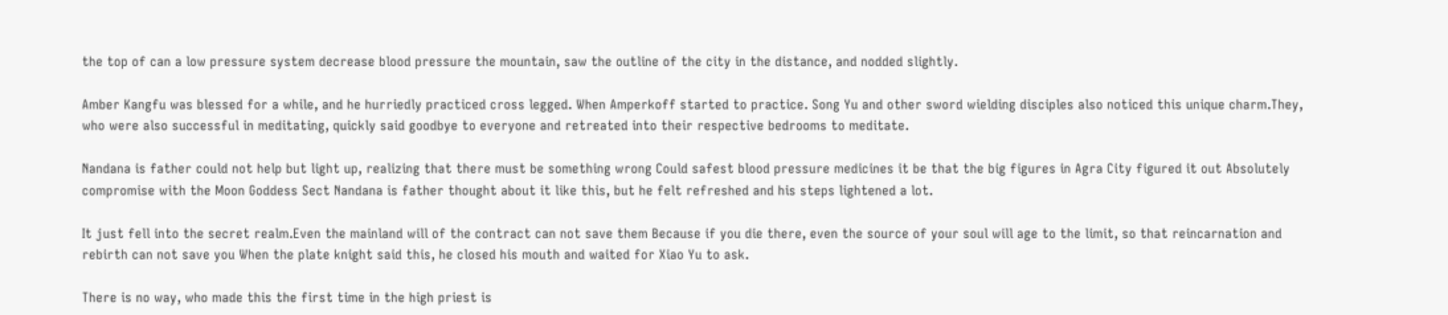the top of can a low pressure system decrease blood pressure the mountain, saw the outline of the city in the distance, and nodded slightly.

Amber Kangfu was blessed for a while, and he hurriedly practiced cross legged. When Amperkoff started to practice. Song Yu and other sword wielding disciples also noticed this unique charm.They, who were also successful in meditating, quickly said goodbye to everyone and retreated into their respective bedrooms to meditate.

Nandana is father could not help but light up, realizing that there must be something wrong Could safest blood pressure medicines it be that the big figures in Agra City figured it out Absolutely compromise with the Moon Goddess Sect Nandana is father thought about it like this, but he felt refreshed and his steps lightened a lot.

It just fell into the secret realm.Even the mainland will of the contract can not save them Because if you die there, even the source of your soul will age to the limit, so that reincarnation and rebirth can not save you When the plate knight said this, he closed his mouth and waited for Xiao Yu to ask.

There is no way, who made this the first time in the high priest is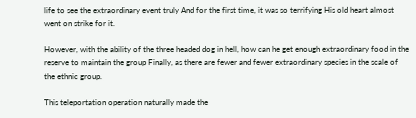life to see the extraordinary event truly And for the first time, it was so terrifying His old heart almost went on strike for it.

However, with the ability of the three headed dog in hell, how can he get enough extraordinary food in the reserve to maintain the group Finally, as there are fewer and fewer extraordinary species in the scale of the ethnic group.

This teleportation operation naturally made the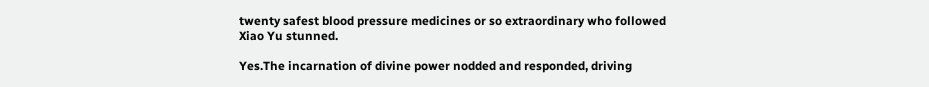twenty safest blood pressure medicines or so extraordinary who followed Xiao Yu stunned.

Yes.The incarnation of divine power nodded and responded, driving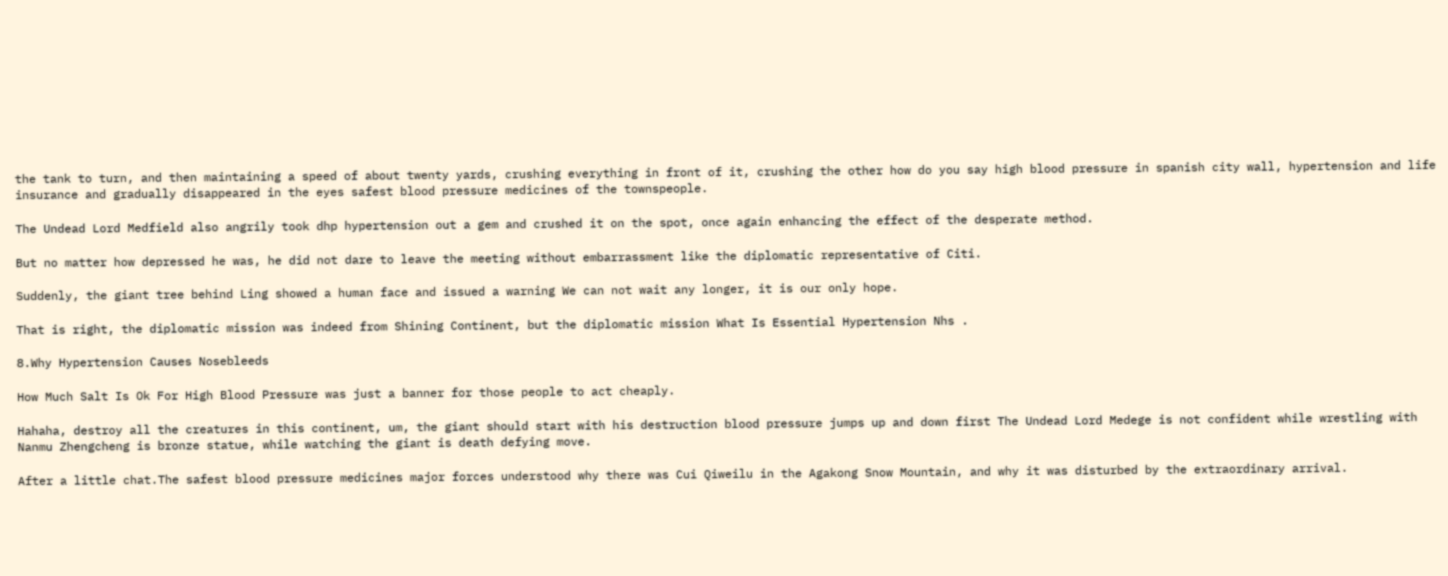the tank to turn, and then maintaining a speed of about twenty yards, crushing everything in front of it, crushing the other how do you say high blood pressure in spanish city wall, hypertension and life insurance and gradually disappeared in the eyes safest blood pressure medicines of the townspeople.

The Undead Lord Medfield also angrily took dhp hypertension out a gem and crushed it on the spot, once again enhancing the effect of the desperate method.

But no matter how depressed he was, he did not dare to leave the meeting without embarrassment like the diplomatic representative of Citi.

Suddenly, the giant tree behind Ling showed a human face and issued a warning We can not wait any longer, it is our only hope.

That is right, the diplomatic mission was indeed from Shining Continent, but the diplomatic mission What Is Essential Hypertension Nhs .

8.Why Hypertension Causes Nosebleeds

How Much Salt Is Ok For High Blood Pressure was just a banner for those people to act cheaply.

Hahaha, destroy all the creatures in this continent, um, the giant should start with his destruction blood pressure jumps up and down first The Undead Lord Medege is not confident while wrestling with Nanmu Zhengcheng is bronze statue, while watching the giant is death defying move.

After a little chat.The safest blood pressure medicines major forces understood why there was Cui Qiweilu in the Agakong Snow Mountain, and why it was disturbed by the extraordinary arrival.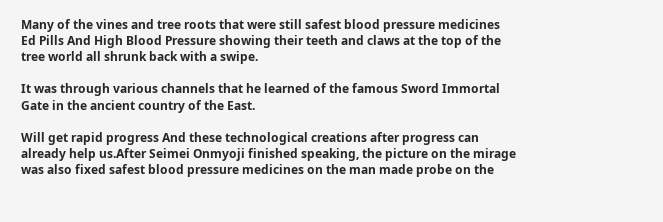Many of the vines and tree roots that were still safest blood pressure medicines Ed Pills And High Blood Pressure showing their teeth and claws at the top of the tree world all shrunk back with a swipe.

It was through various channels that he learned of the famous Sword Immortal Gate in the ancient country of the East.

Will get rapid progress And these technological creations after progress can already help us.After Seimei Onmyoji finished speaking, the picture on the mirage was also fixed safest blood pressure medicines on the man made probe on the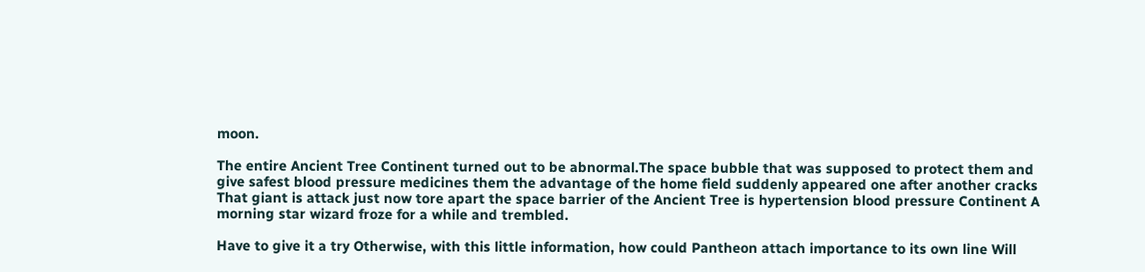moon.

The entire Ancient Tree Continent turned out to be abnormal.The space bubble that was supposed to protect them and give safest blood pressure medicines them the advantage of the home field suddenly appeared one after another cracks That giant is attack just now tore apart the space barrier of the Ancient Tree is hypertension blood pressure Continent A morning star wizard froze for a while and trembled.

Have to give it a try Otherwise, with this little information, how could Pantheon attach importance to its own line Will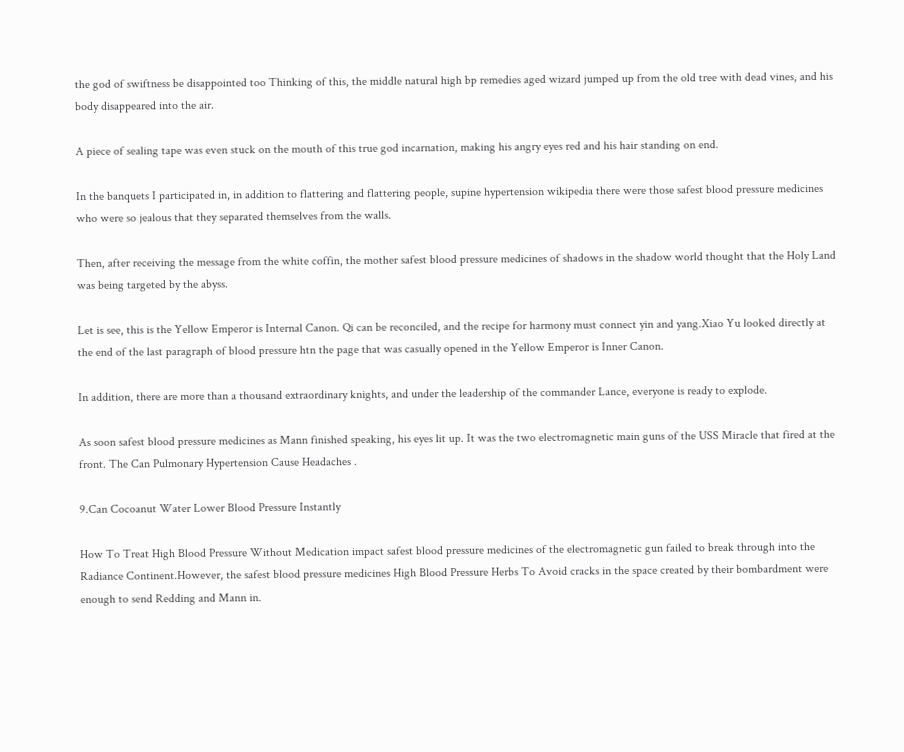the god of swiftness be disappointed too Thinking of this, the middle natural high bp remedies aged wizard jumped up from the old tree with dead vines, and his body disappeared into the air.

A piece of sealing tape was even stuck on the mouth of this true god incarnation, making his angry eyes red and his hair standing on end.

In the banquets I participated in, in addition to flattering and flattering people, supine hypertension wikipedia there were those safest blood pressure medicines who were so jealous that they separated themselves from the walls.

Then, after receiving the message from the white coffin, the mother safest blood pressure medicines of shadows in the shadow world thought that the Holy Land was being targeted by the abyss.

Let is see, this is the Yellow Emperor is Internal Canon. Qi can be reconciled, and the recipe for harmony must connect yin and yang.Xiao Yu looked directly at the end of the last paragraph of blood pressure htn the page that was casually opened in the Yellow Emperor is Inner Canon.

In addition, there are more than a thousand extraordinary knights, and under the leadership of the commander Lance, everyone is ready to explode.

As soon safest blood pressure medicines as Mann finished speaking, his eyes lit up. It was the two electromagnetic main guns of the USS Miracle that fired at the front. The Can Pulmonary Hypertension Cause Headaches .

9.Can Cocoanut Water Lower Blood Pressure Instantly

How To Treat High Blood Pressure Without Medication impact safest blood pressure medicines of the electromagnetic gun failed to break through into the Radiance Continent.However, the safest blood pressure medicines High Blood Pressure Herbs To Avoid cracks in the space created by their bombardment were enough to send Redding and Mann in.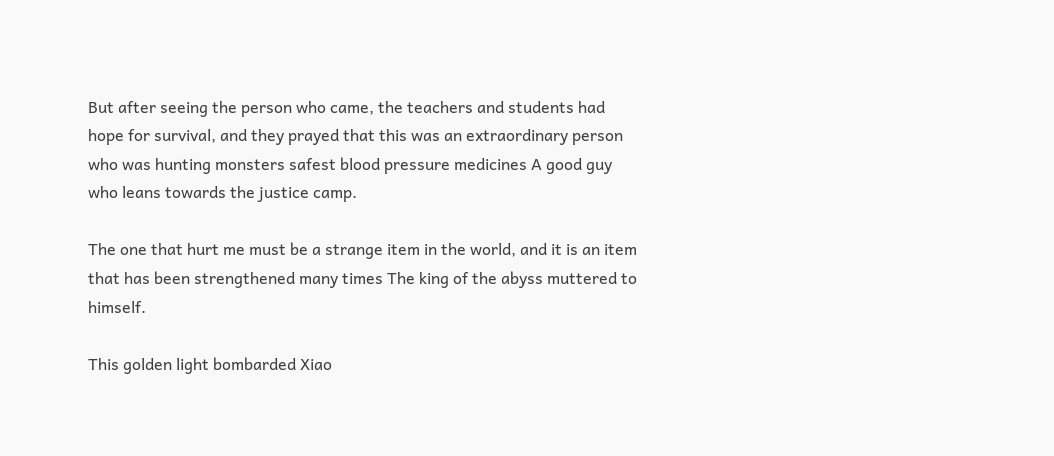But after seeing the person who came, the teachers and students had hope for survival, and they prayed that this was an extraordinary person who was hunting monsters safest blood pressure medicines A good guy who leans towards the justice camp.

The one that hurt me must be a strange item in the world, and it is an item that has been strengthened many times The king of the abyss muttered to himself.

This golden light bombarded Xiao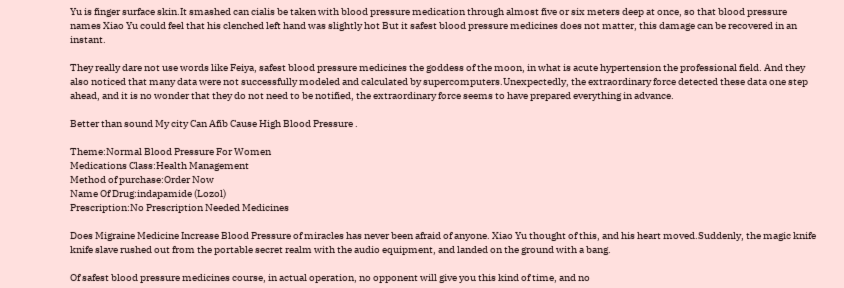Yu is finger surface skin.It smashed can cialis be taken with blood pressure medication through almost five or six meters deep at once, so that blood pressure names Xiao Yu could feel that his clenched left hand was slightly hot But it safest blood pressure medicines does not matter, this damage can be recovered in an instant.

They really dare not use words like Feiya, safest blood pressure medicines the goddess of the moon, in what is acute hypertension the professional field. And they also noticed that many data were not successfully modeled and calculated by supercomputers.Unexpectedly, the extraordinary force detected these data one step ahead, and it is no wonder that they do not need to be notified, the extraordinary force seems to have prepared everything in advance.

Better than sound My city Can Afib Cause High Blood Pressure .

Theme:Normal Blood Pressure For Women
Medications Class:Health Management
Method of purchase:Order Now
Name Of Drug:indapamide (Lozol)
Prescription:No Prescription Needed Medicines

Does Migraine Medicine Increase Blood Pressure of miracles has never been afraid of anyone. Xiao Yu thought of this, and his heart moved.Suddenly, the magic knife knife slave rushed out from the portable secret realm with the audio equipment, and landed on the ground with a bang.

Of safest blood pressure medicines course, in actual operation, no opponent will give you this kind of time, and no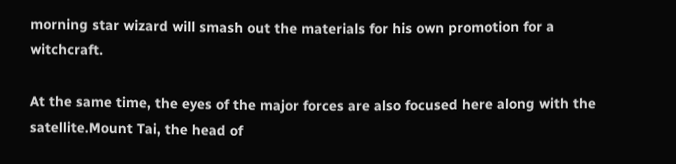morning star wizard will smash out the materials for his own promotion for a witchcraft.

At the same time, the eyes of the major forces are also focused here along with the satellite.Mount Tai, the head of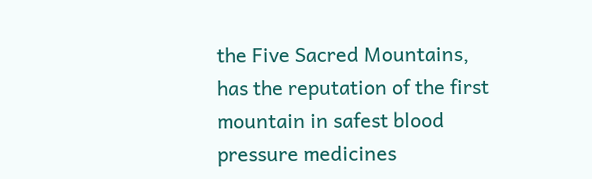the Five Sacred Mountains, has the reputation of the first mountain in safest blood pressure medicines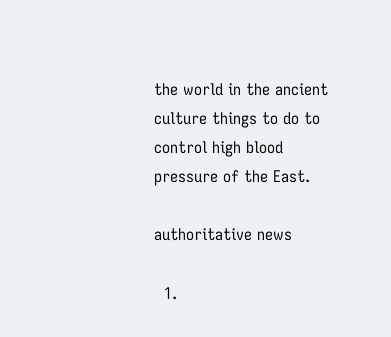the world in the ancient culture things to do to control high blood pressure of the East.

authoritative news

  1.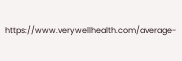https://www.verywellhealth.com/average-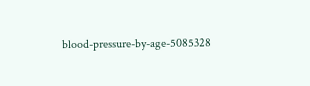blood-pressure-by-age-5085328